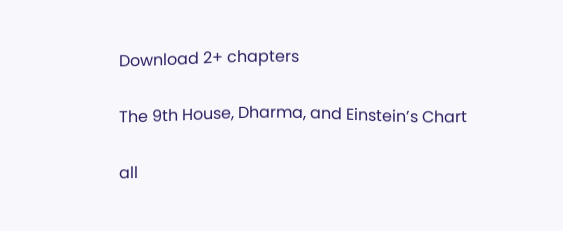Download 2+ chapters

The 9th House, Dharma, and Einstein’s Chart

all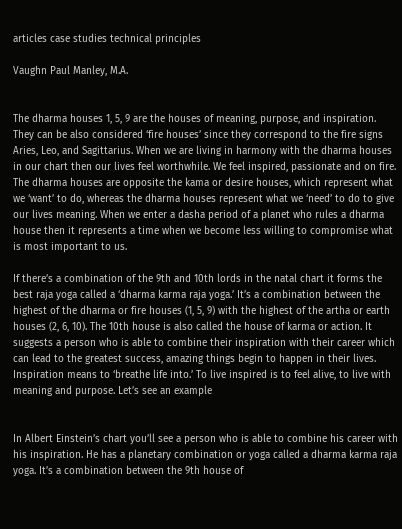articles case studies technical principles

Vaughn Paul Manley, M.A.


The dharma houses 1, 5, 9 are the houses of meaning, purpose, and inspiration. They can be also considered ‘fire houses’ since they correspond to the fire signs Aries, Leo, and Sagittarius. When we are living in harmony with the dharma houses in our chart then our lives feel worthwhile. We feel inspired, passionate and on fire. The dharma houses are opposite the kama or desire houses, which represent what we ‘want’ to do, whereas the dharma houses represent what we ‘need’ to do to give our lives meaning. When we enter a dasha period of a planet who rules a dharma house then it represents a time when we become less willing to compromise what is most important to us.

If there’s a combination of the 9th and 10th lords in the natal chart it forms the best raja yoga called a ‘dharma karma raja yoga.’ It’s a combination between the highest of the dharma or fire houses (1, 5, 9) with the highest of the artha or earth houses (2, 6, 10). The 10th house is also called the house of karma or action. It suggests a person who is able to combine their inspiration with their career which can lead to the greatest success, amazing things begin to happen in their lives. Inspiration means to ‘breathe life into.’ To live inspired is to feel alive, to live with meaning and purpose. Let’s see an example


In Albert Einstein’s chart you’ll see a person who is able to combine his career with his inspiration. He has a planetary combination or yoga called a dharma karma raja yoga. It’s a combination between the 9th house of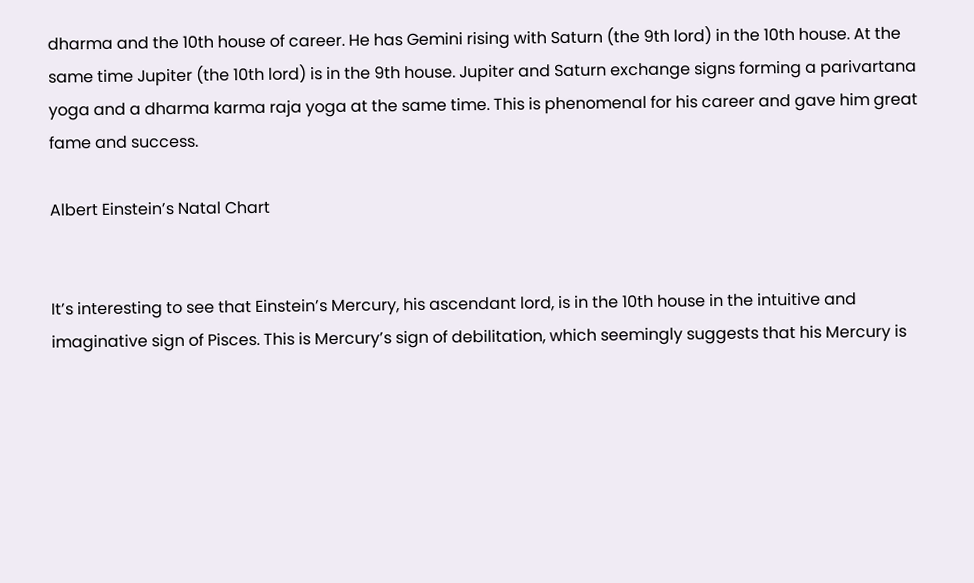dharma and the 10th house of career. He has Gemini rising with Saturn (the 9th lord) in the 10th house. At the same time Jupiter (the 10th lord) is in the 9th house. Jupiter and Saturn exchange signs forming a parivartana yoga and a dharma karma raja yoga at the same time. This is phenomenal for his career and gave him great fame and success.

Albert Einstein’s Natal Chart


It’s interesting to see that Einstein’s Mercury, his ascendant lord, is in the 10th house in the intuitive and imaginative sign of Pisces. This is Mercury’s sign of debilitation, which seemingly suggests that his Mercury is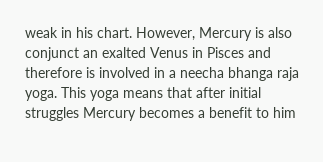weak in his chart. However, Mercury is also conjunct an exalted Venus in Pisces and therefore is involved in a neecha bhanga raja yoga. This yoga means that after initial struggles Mercury becomes a benefit to him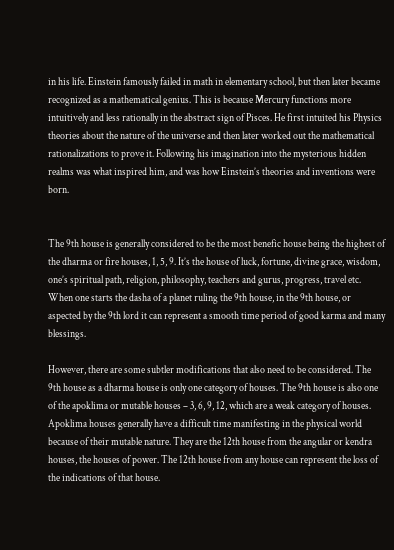in his life. Einstein famously failed in math in elementary school, but then later became recognized as a mathematical genius. This is because Mercury functions more intuitively and less rationally in the abstract sign of Pisces. He first intuited his Physics theories about the nature of the universe and then later worked out the mathematical rationalizations to prove it. Following his imagination into the mysterious hidden realms was what inspired him, and was how Einstein’s theories and inventions were born.


The 9th house is generally considered to be the most benefic house being the highest of the dharma or fire houses, 1, 5, 9. It’s the house of luck, fortune, divine grace, wisdom, one’s spiritual path, religion, philosophy, teachers and gurus, progress, travel etc. When one starts the dasha of a planet ruling the 9th house, in the 9th house, or aspected by the 9th lord it can represent a smooth time period of good karma and many blessings.

However, there are some subtler modifications that also need to be considered. The 9th house as a dharma house is only one category of houses. The 9th house is also one of the apoklima or mutable houses – 3, 6, 9, 12, which are a weak category of houses. Apoklima houses generally have a difficult time manifesting in the physical world because of their mutable nature. They are the 12th house from the angular or kendra houses, the houses of power. The 12th house from any house can represent the loss of the indications of that house.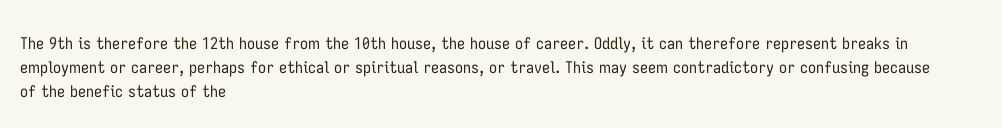The 9th is therefore the 12th house from the 10th house, the house of career. Oddly, it can therefore represent breaks in employment or career, perhaps for ethical or spiritual reasons, or travel. This may seem contradictory or confusing because of the benefic status of the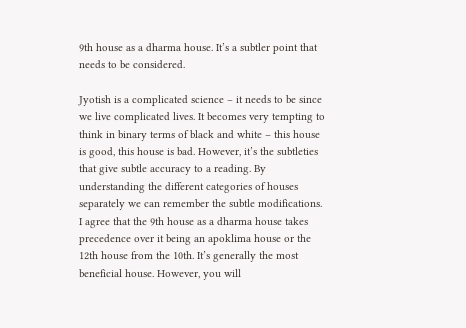9th house as a dharma house. It’s a subtler point that needs to be considered.

Jyotish is a complicated science – it needs to be since we live complicated lives. It becomes very tempting to think in binary terms of black and white – this house is good, this house is bad. However, it’s the subtleties that give subtle accuracy to a reading. By understanding the different categories of houses separately we can remember the subtle modifications. I agree that the 9th house as a dharma house takes precedence over it being an apoklima house or the 12th house from the 10th. It’s generally the most beneficial house. However, you will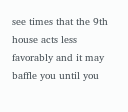see times that the 9th house acts less favorably and it may baffle you until you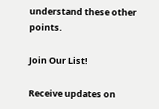understand these other points.

Join Our List!

Receive updates on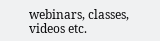webinars, classes, videos etc.